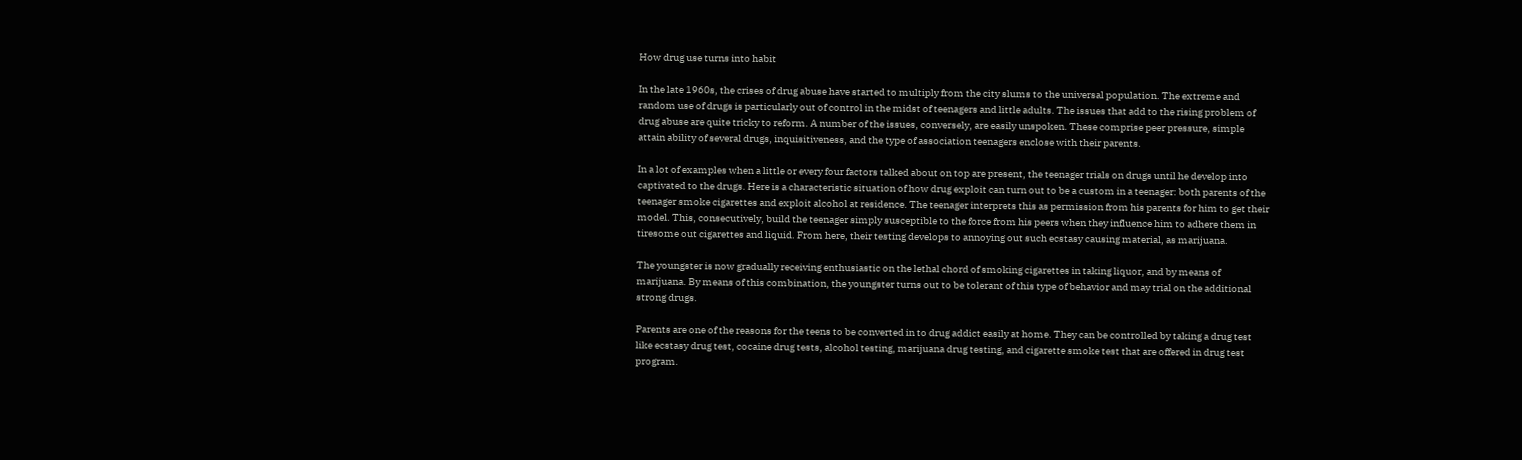How drug use turns into habit

In the late 1960s, the crises of drug abuse have started to multiply from the city slums to the universal population. The extreme and random use of drugs is particularly out of control in the midst of teenagers and little adults. The issues that add to the rising problem of drug abuse are quite tricky to reform. A number of the issues, conversely, are easily unspoken. These comprise peer pressure, simple attain ability of several drugs, inquisitiveness, and the type of association teenagers enclose with their parents.

In a lot of examples when a little or every four factors talked about on top are present, the teenager trials on drugs until he develop into captivated to the drugs. Here is a characteristic situation of how drug exploit can turn out to be a custom in a teenager: both parents of the teenager smoke cigarettes and exploit alcohol at residence. The teenager interprets this as permission from his parents for him to get their model. This, consecutively, build the teenager simply susceptible to the force from his peers when they influence him to adhere them in tiresome out cigarettes and liquid. From here, their testing develops to annoying out such ecstasy causing material, as marijuana.

The youngster is now gradually receiving enthusiastic on the lethal chord of smoking cigarettes in taking liquor, and by means of marijuana. By means of this combination, the youngster turns out to be tolerant of this type of behavior and may trial on the additional strong drugs.

Parents are one of the reasons for the teens to be converted in to drug addict easily at home. They can be controlled by taking a drug test like ecstasy drug test, cocaine drug tests, alcohol testing, marijuana drug testing, and cigarette smoke test that are offered in drug test program.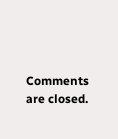Comments are closed.